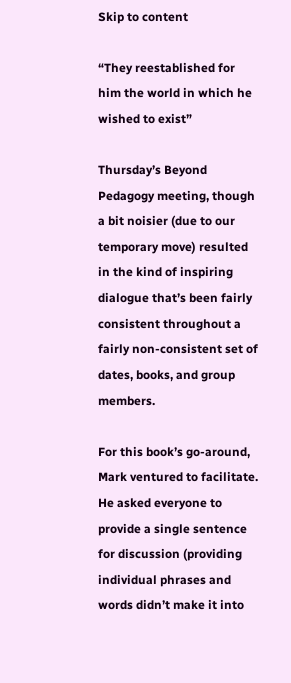Skip to content

“They reestablished for him the world in which he wished to exist”

Thursday’s Beyond Pedagogy meeting, though a bit noisier (due to our temporary move) resulted in the kind of inspiring dialogue that’s been fairly consistent throughout a fairly non-consistent set of dates, books, and group members.

For this book’s go-around, Mark ventured to facilitate. He asked everyone to provide a single sentence for discussion (providing individual phrases and words didn’t make it into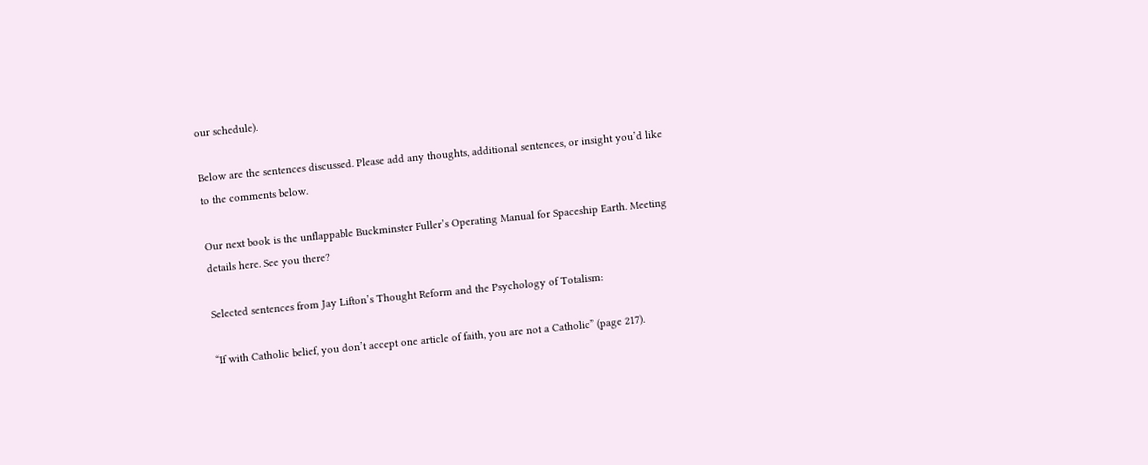our schedule).

Below are the sentences discussed. Please add any thoughts, additional sentences, or insight you’d like to the comments below.

Our next book is the unflappable Buckminster Fuller’s Operating Manual for Spaceship Earth. Meeting details here. See you there?

Selected sentences from Jay Lifton’s Thought Reform and the Psychology of Totalism:

“If with Catholic belief, you don’t accept one article of faith, you are not a Catholic” (page 217).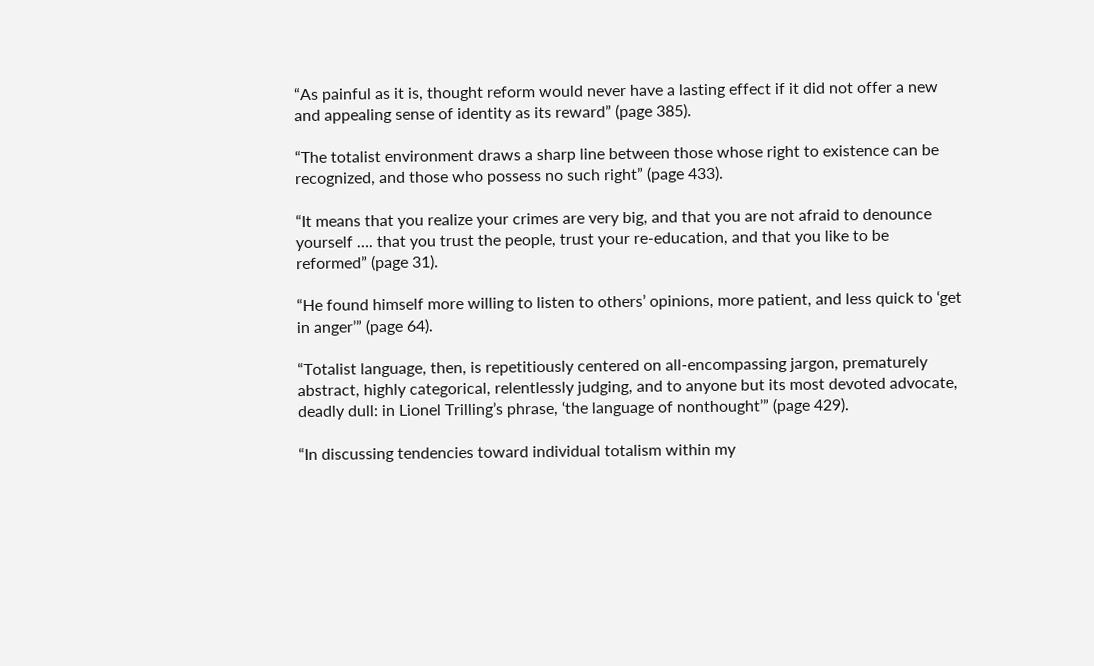“As painful as it is, thought reform would never have a lasting effect if it did not offer a new and appealing sense of identity as its reward” (page 385).

“The totalist environment draws a sharp line between those whose right to existence can be recognized, and those who possess no such right” (page 433).

“It means that you realize your crimes are very big, and that you are not afraid to denounce yourself …. that you trust the people, trust your re-education, and that you like to be reformed” (page 31).

“He found himself more willing to listen to others’ opinions, more patient, and less quick to ‘get in anger’” (page 64).

“Totalist language, then, is repetitiously centered on all-encompassing jargon, prematurely abstract, highly categorical, relentlessly judging, and to anyone but its most devoted advocate, deadly dull: in Lionel Trilling’s phrase, ‘the language of nonthought’” (page 429).

“In discussing tendencies toward individual totalism within my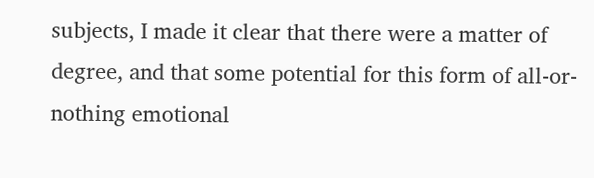subjects, I made it clear that there were a matter of degree, and that some potential for this form of all-or-nothing emotional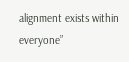alignment exists within everyone”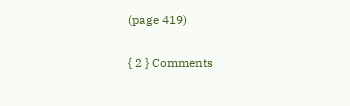(page 419)

{ 2 } Comments